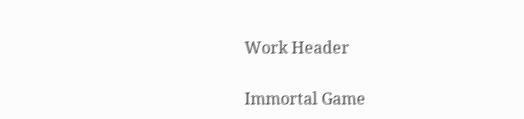Work Header

Immortal Game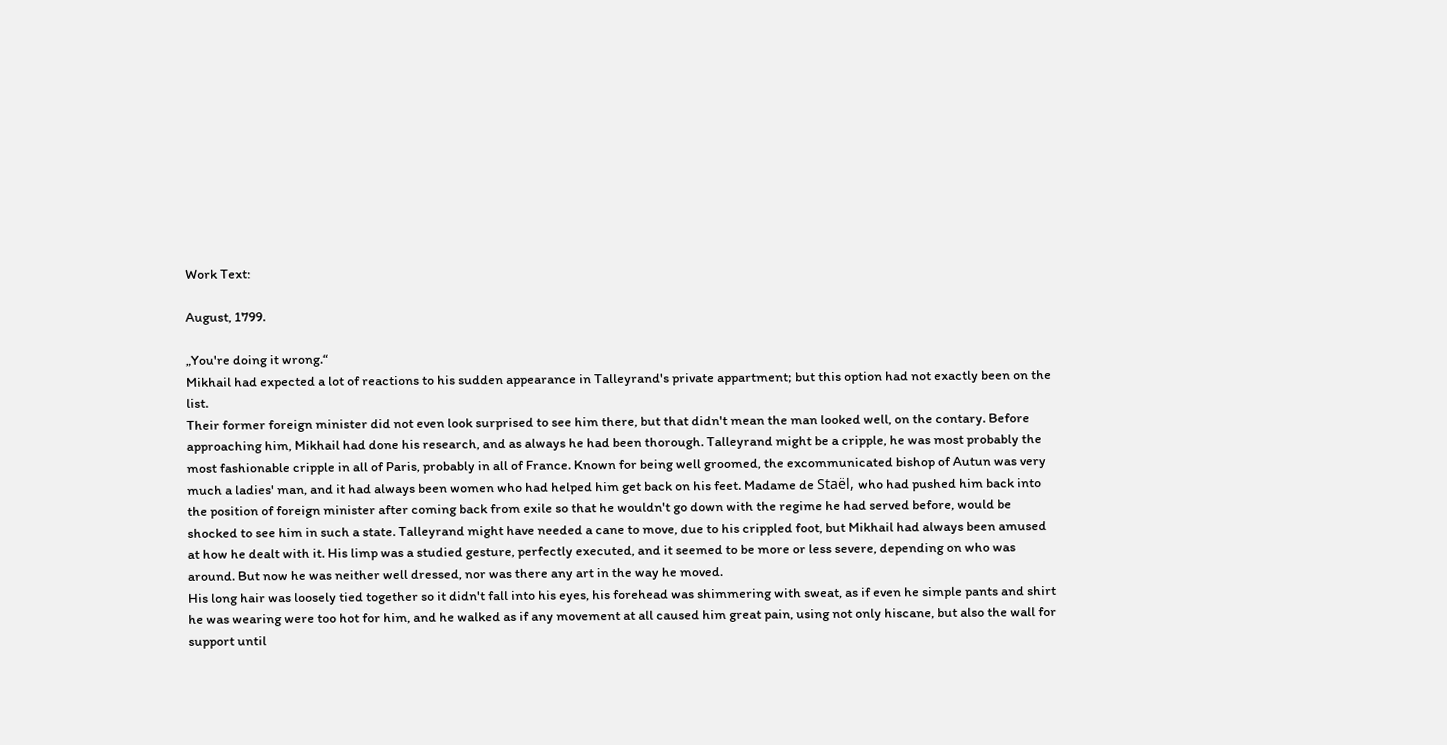Work Text:

August, 1799.

„You're doing it wrong.“
Mikhail had expected a lot of reactions to his sudden appearance in Talleyrand's private appartment; but this option had not exactly been on the list.
Their former foreign minister did not even look surprised to see him there, but that didn't mean the man looked well, on the contary. Before approaching him, Mikhail had done his research, and as always he had been thorough. Talleyrand might be a cripple, he was most probably the most fashionable cripple in all of Paris, probably in all of France. Known for being well groomed, the excommunicated bishop of Autun was very much a ladies' man, and it had always been women who had helped him get back on his feet. Madame de Staël, who had pushed him back into the position of foreign minister after coming back from exile so that he wouldn't go down with the regime he had served before, would be shocked to see him in such a state. Talleyrand might have needed a cane to move, due to his crippled foot, but Mikhail had always been amused at how he dealt with it. His limp was a studied gesture, perfectly executed, and it seemed to be more or less severe, depending on who was around. But now he was neither well dressed, nor was there any art in the way he moved.
His long hair was loosely tied together so it didn't fall into his eyes, his forehead was shimmering with sweat, as if even he simple pants and shirt he was wearing were too hot for him, and he walked as if any movement at all caused him great pain, using not only hiscane, but also the wall for support until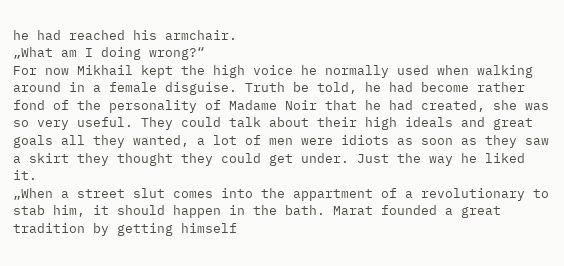he had reached his armchair.
„What am I doing wrong?“
For now Mikhail kept the high voice he normally used when walking around in a female disguise. Truth be told, he had become rather fond of the personality of Madame Noir that he had created, she was so very useful. They could talk about their high ideals and great goals all they wanted, a lot of men were idiots as soon as they saw a skirt they thought they could get under. Just the way he liked it.
„When a street slut comes into the appartment of a revolutionary to stab him, it should happen in the bath. Marat founded a great tradition by getting himself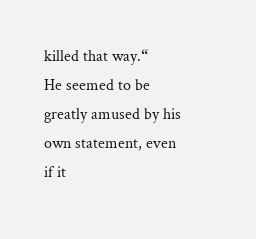killed that way.“
He seemed to be greatly amused by his own statement, even if it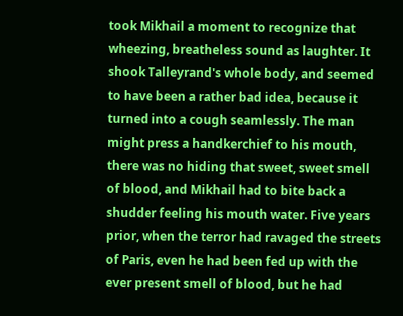took Mikhail a moment to recognize that wheezing, breatheless sound as laughter. It shook Talleyrand's whole body, and seemed to have been a rather bad idea, because it turned into a cough seamlessly. The man might press a handkerchief to his mouth, there was no hiding that sweet, sweet smell of blood, and Mikhail had to bite back a shudder feeling his mouth water. Five years prior, when the terror had ravaged the streets of Paris, even he had been fed up with the ever present smell of blood, but he had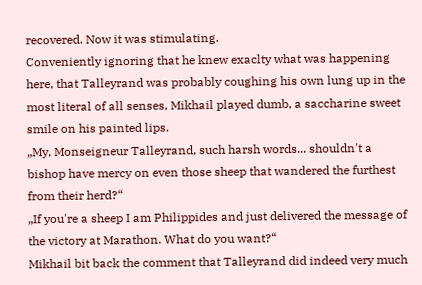recovered. Now it was stimulating.
Conveniently ignoring that he knew exaclty what was happening here, that Talleyrand was probably coughing his own lung up in the most literal of all senses, Mikhail played dumb, a saccharine sweet smile on his painted lips.
„My, Monseigneur Talleyrand, such harsh words... shouldn't a bishop have mercy on even those sheep that wandered the furthest from their herd?“
„If you're a sheep I am Philippides and just delivered the message of the victory at Marathon. What do you want?“
Mikhail bit back the comment that Talleyrand did indeed very much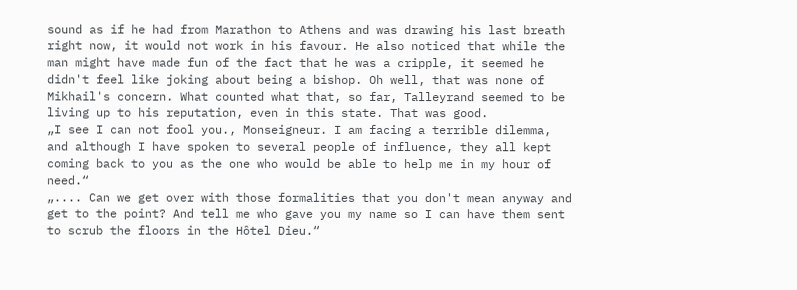sound as if he had from Marathon to Athens and was drawing his last breath right now, it would not work in his favour. He also noticed that while the man might have made fun of the fact that he was a cripple, it seemed he didn't feel like joking about being a bishop. Oh well, that was none of Mikhail's concern. What counted what that, so far, Talleyrand seemed to be living up to his reputation, even in this state. That was good.
„I see I can not fool you., Monseigneur. I am facing a terrible dilemma, and although I have spoken to several people of influence, they all kept coming back to you as the one who would be able to help me in my hour of need.“
„.... Can we get over with those formalities that you don't mean anyway and get to the point? And tell me who gave you my name so I can have them sent to scrub the floors in the Hôtel Dieu.“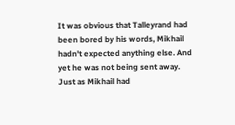It was obvious that Talleyrand had been bored by his words, Mikhail hadn't expected anything else. And yet he was not being sent away. Just as Mikhail had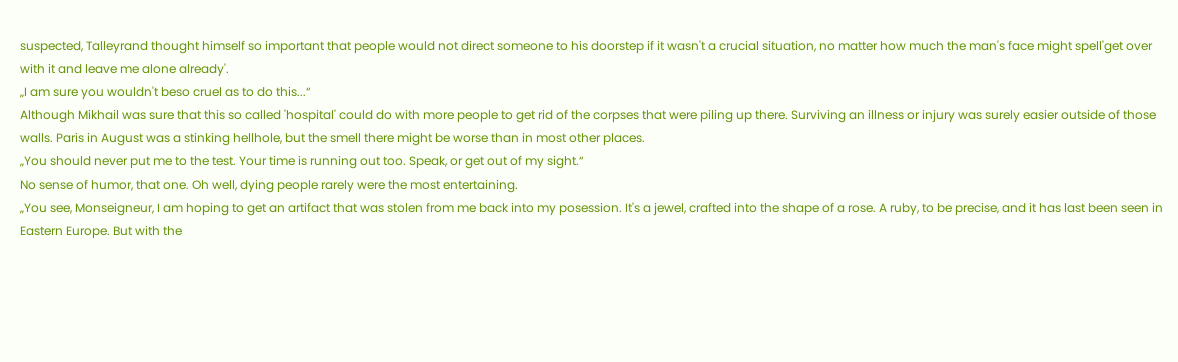suspected, Talleyrand thought himself so important that people would not direct someone to his doorstep if it wasn't a crucial situation, no matter how much the man's face might spell'get over with it and leave me alone already'.
„I am sure you wouldn't beso cruel as to do this...“
Although Mikhail was sure that this so called 'hospital' could do with more people to get rid of the corpses that were piling up there. Surviving an illness or injury was surely easier outside of those walls. Paris in August was a stinking hellhole, but the smell there might be worse than in most other places.
„You should never put me to the test. Your time is running out too. Speak, or get out of my sight.“
No sense of humor, that one. Oh well, dying people rarely were the most entertaining.
„You see, Monseigneur, I am hoping to get an artifact that was stolen from me back into my posession. It's a jewel, crafted into the shape of a rose. A ruby, to be precise, and it has last been seen in Eastern Europe. But with the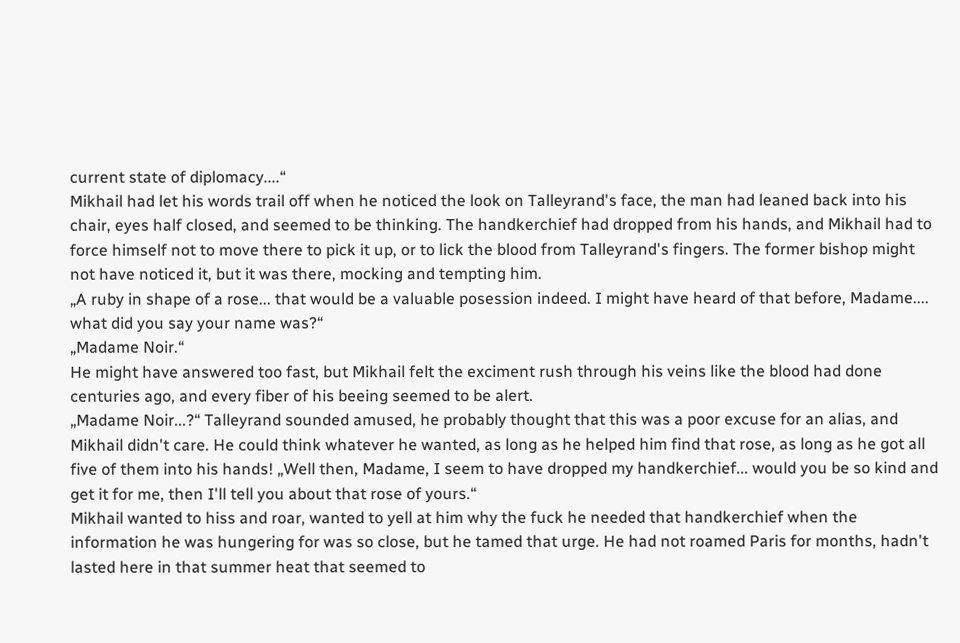current state of diplomacy....“
Mikhail had let his words trail off when he noticed the look on Talleyrand's face, the man had leaned back into his chair, eyes half closed, and seemed to be thinking. The handkerchief had dropped from his hands, and Mikhail had to force himself not to move there to pick it up, or to lick the blood from Talleyrand's fingers. The former bishop might not have noticed it, but it was there, mocking and tempting him.
„A ruby in shape of a rose... that would be a valuable posession indeed. I might have heard of that before, Madame.... what did you say your name was?“
„Madame Noir.“
He might have answered too fast, but Mikhail felt the exciment rush through his veins like the blood had done centuries ago, and every fiber of his beeing seemed to be alert.
„Madame Noir...?“ Talleyrand sounded amused, he probably thought that this was a poor excuse for an alias, and Mikhail didn't care. He could think whatever he wanted, as long as he helped him find that rose, as long as he got all five of them into his hands! „Well then, Madame, I seem to have dropped my handkerchief... would you be so kind and get it for me, then I'll tell you about that rose of yours.“
Mikhail wanted to hiss and roar, wanted to yell at him why the fuck he needed that handkerchief when the information he was hungering for was so close, but he tamed that urge. He had not roamed Paris for months, hadn't lasted here in that summer heat that seemed to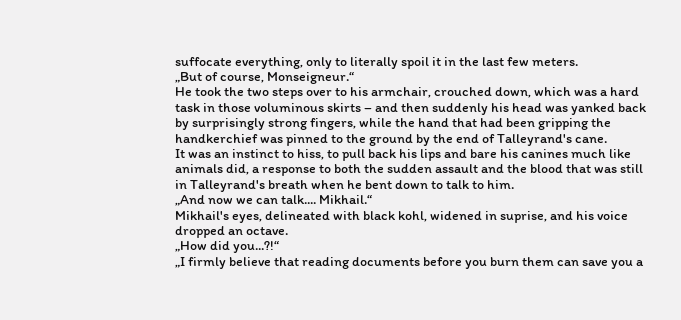suffocate everything, only to literally spoil it in the last few meters.
„But of course, Monseigneur.“
He took the two steps over to his armchair, crouched down, which was a hard task in those voluminous skirts – and then suddenly his head was yanked back by surprisingly strong fingers, while the hand that had been gripping the handkerchief was pinned to the ground by the end of Talleyrand's cane.
It was an instinct to hiss, to pull back his lips and bare his canines much like animals did, a response to both the sudden assault and the blood that was still in Talleyrand's breath when he bent down to talk to him.
„And now we can talk.... Mikhail.“
Mikhail's eyes, delineated with black kohl, widened in suprise, and his voice dropped an octave.
„How did you...?!“
„I firmly believe that reading documents before you burn them can save you a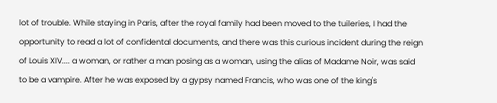lot of trouble. While staying in Paris, after the royal family had been moved to the tuileries, I had the opportunity to read a lot of confidental documents, and there was this curious incident during the reign of Louis XIV.... a woman, or rather a man posing as a woman, using the alias of Madame Noir, was said to be a vampire. After he was exposed by a gypsy named Francis, who was one of the king's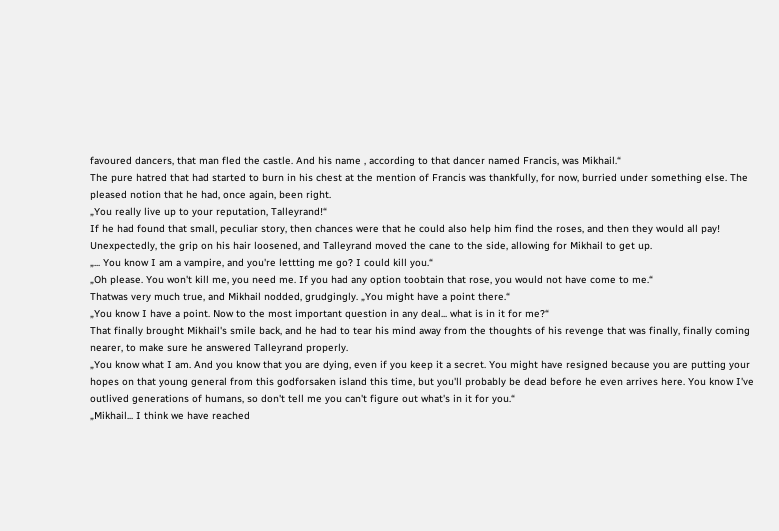favoured dancers, that man fled the castle. And his name , according to that dancer named Francis, was Mikhail.“
The pure hatred that had started to burn in his chest at the mention of Francis was thankfully, for now, burried under something else. The pleased notion that he had, once again, been right.
„You really live up to your reputation, Talleyrand!“
If he had found that small, peculiar story, then chances were that he could also help him find the roses, and then they would all pay!
Unexpectedly, the grip on his hair loosened, and Talleyrand moved the cane to the side, allowing for Mikhail to get up.
„... You know I am a vampire, and you're lettting me go? I could kill you.“
„Oh please. You won't kill me, you need me. If you had any option toobtain that rose, you would not have come to me.“
Thatwas very much true, and Mikhail nodded, grudgingly. „You might have a point there.“
„You know I have a point. Now to the most important question in any deal... what is in it for me?“
That finally brought Mikhail's smile back, and he had to tear his mind away from the thoughts of his revenge that was finally, finally coming nearer, to make sure he answered Talleyrand properly.
„You know what I am. And you know that you are dying, even if you keep it a secret. You might have resigned because you are putting your hopes on that young general from this godforsaken island this time, but you'll probably be dead before he even arrives here. You know I've outlived generations of humans, so don't tell me you can't figure out what's in it for you.“
„Mikhail... I think we have reached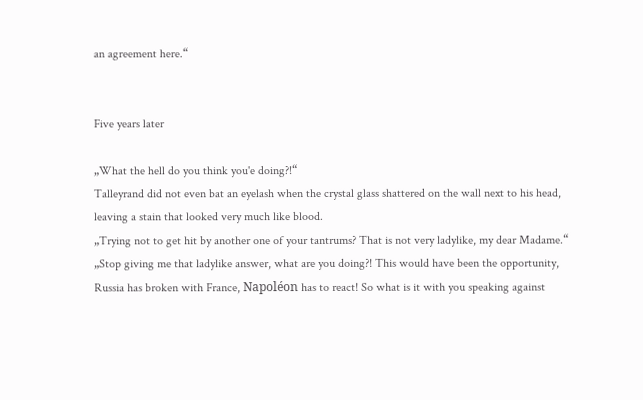an agreement here.“


Five years later

„What the hell do you think you'e doing?!“
Talleyrand did not even bat an eyelash when the crystal glass shattered on the wall next to his head, leaving a stain that looked very much like blood.
„Trying not to get hit by another one of your tantrums? That is not very ladylike, my dear Madame.“
„Stop giving me that ladylike answer, what are you doing?! This would have been the opportunity, Russia has broken with France, Napoléon has to react! So what is it with you speaking against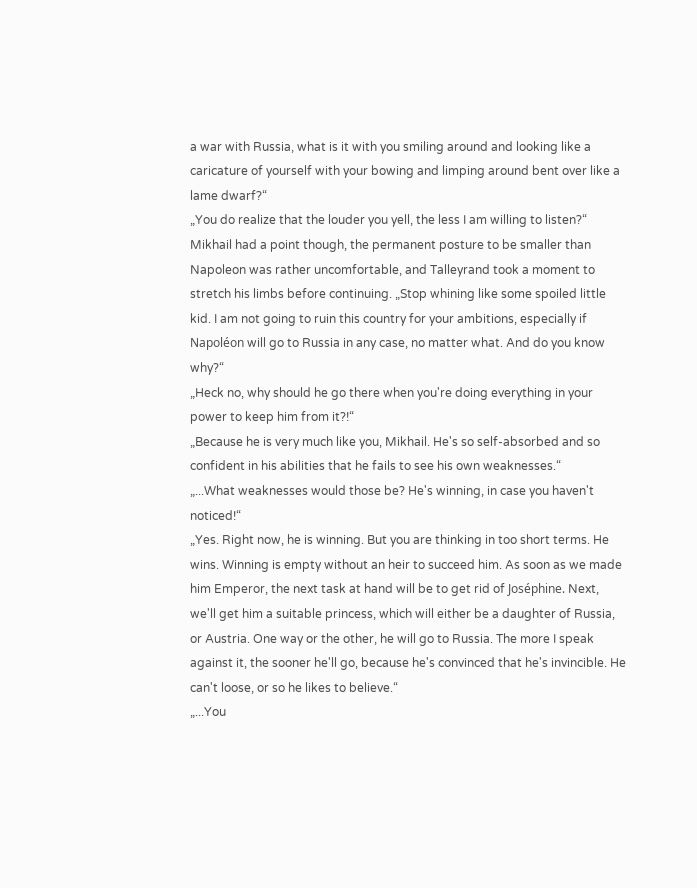a war with Russia, what is it with you smiling around and looking like a caricature of yourself with your bowing and limping around bent over like a lame dwarf?“
„You do realize that the louder you yell, the less I am willing to listen?“ Mikhail had a point though, the permanent posture to be smaller than Napoleon was rather uncomfortable, and Talleyrand took a moment to stretch his limbs before continuing. „Stop whining like some spoiled little kid. I am not going to ruin this country for your ambitions, especially if Napoléon will go to Russia in any case, no matter what. And do you know why?“
„Heck no, why should he go there when you're doing everything in your power to keep him from it?!“
„Because he is very much like you, Mikhail. He's so self-absorbed and so confident in his abilities that he fails to see his own weaknesses.“
„...What weaknesses would those be? He's winning, in case you haven't noticed!“
„Yes. Right now, he is winning. But you are thinking in too short terms. He wins. Winning is empty without an heir to succeed him. As soon as we made him Emperor, the next task at hand will be to get rid of Joséphine. Next, we'll get him a suitable princess, which will either be a daughter of Russia, or Austria. One way or the other, he will go to Russia. The more I speak against it, the sooner he'll go, because he's convinced that he's invincible. He can't loose, or so he likes to believe.“
„...You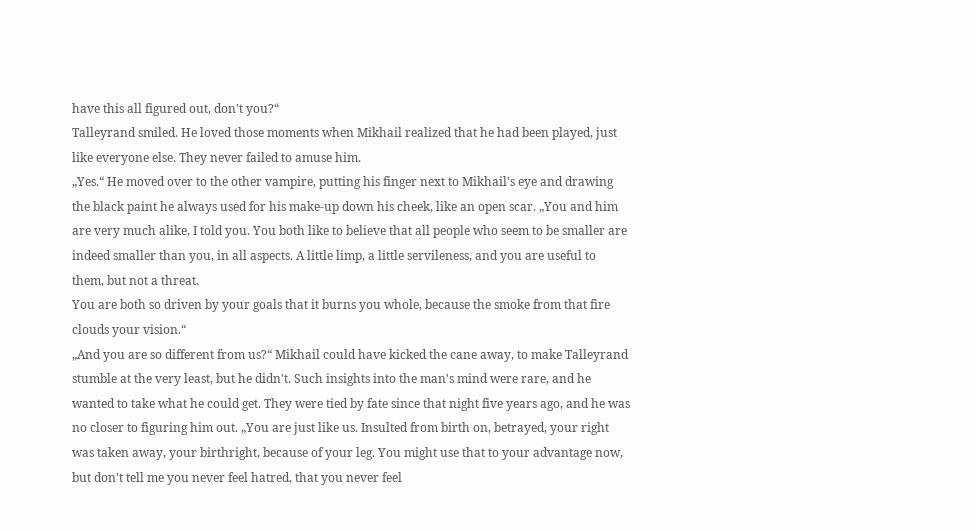have this all figured out, don't you?“
Talleyrand smiled. He loved those moments when Mikhail realized that he had been played, just like everyone else. They never failed to amuse him.
„Yes.“ He moved over to the other vampire, putting his finger next to Mikhail's eye and drawing the black paint he always used for his make-up down his cheek, like an open scar. „You and him are very much alike, I told you. You both like to believe that all people who seem to be smaller are indeed smaller than you, in all aspects. A little limp, a little servileness, and you are useful to them, but not a threat.
You are both so driven by your goals that it burns you whole, because the smoke from that fire clouds your vision.“
„And you are so different from us?“ Mikhail could have kicked the cane away, to make Talleyrand stumble at the very least, but he didn't. Such insights into the man's mind were rare, and he wanted to take what he could get. They were tied by fate since that night five years ago, and he was no closer to figuring him out. „You are just like us. Insulted from birth on, betrayed, your right was taken away, your birthright, because of your leg. You might use that to your advantage now, but don't tell me you never feel hatred, that you never feel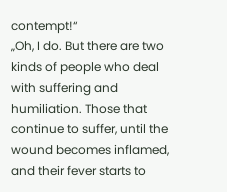contempt!“
„Oh, I do. But there are two kinds of people who deal with suffering and humiliation. Those that continue to suffer, until the wound becomes inflamed, and their fever starts to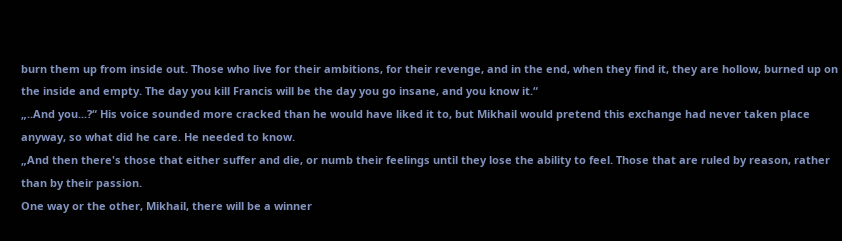burn them up from inside out. Those who live for their ambitions, for their revenge, and in the end, when they find it, they are hollow, burned up on the inside and empty. The day you kill Francis will be the day you go insane, and you know it.“
„..And you...?“ His voice sounded more cracked than he would have liked it to, but Mikhail would pretend this exchange had never taken place anyway, so what did he care. He needed to know.
„And then there's those that either suffer and die, or numb their feelings until they lose the ability to feel. Those that are ruled by reason, rather than by their passion.
One way or the other, Mikhail, there will be a winner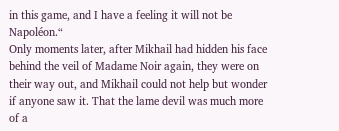in this game, and I have a feeling it will not be Napoléon.“
Only moments later, after Mikhail had hidden his face behind the veil of Madame Noir again, they were on their way out, and Mikhail could not help but wonder if anyone saw it. That the lame devil was much more of a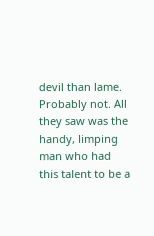devil than lame. Probably not. All they saw was the handy, limping man who had this talent to be a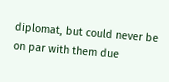diplomat, but could never be on par with them due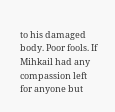to his damaged body. Poor fools. If Mihkail had any compassion left for anyone but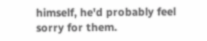himself, he'd probably feel sorry for them.